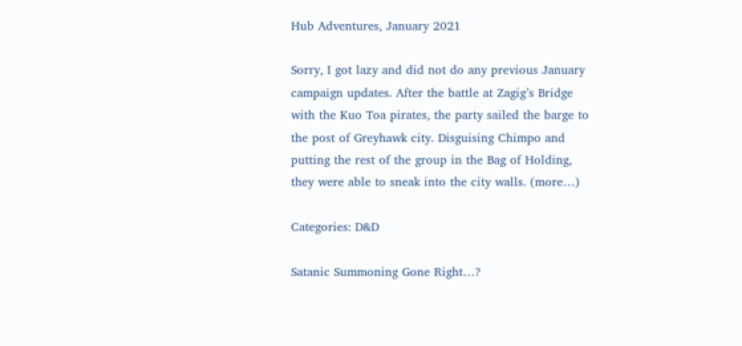Hub Adventures, January 2021

Sorry, I got lazy and did not do any previous January campaign updates. After the battle at Zagig’s Bridge with the Kuo Toa pirates, the party sailed the barge to the post of Greyhawk city. Disguising Chimpo and putting the rest of the group in the Bag of Holding, they were able to sneak into the city walls. (more…)

Categories: D&D

Satanic Summoning Gone Right…?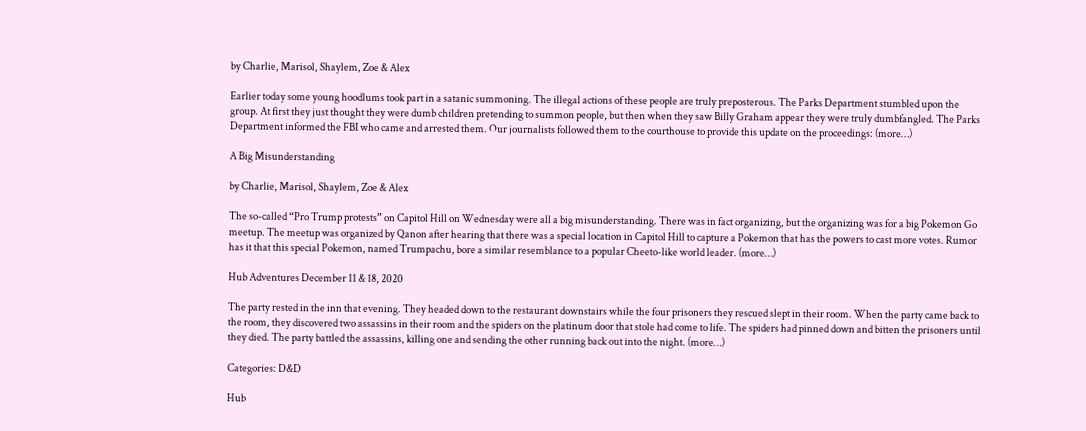by Charlie, Marisol, Shaylem, Zoe & Alex

Earlier today some young hoodlums took part in a satanic summoning. The illegal actions of these people are truly preposterous. The Parks Department stumbled upon the group. At first they just thought they were dumb children pretending to summon people, but then when they saw Billy Graham appear they were truly dumbfangled. The Parks Department informed the FBI who came and arrested them. Our journalists followed them to the courthouse to provide this update on the proceedings: (more…)

A Big Misunderstanding

by Charlie, Marisol, Shaylem, Zoe & Alex

The so-called “Pro Trump protests” on Capitol Hill on Wednesday were all a big misunderstanding. There was in fact organizing, but the organizing was for a big Pokemon Go meetup. The meetup was organized by Qanon after hearing that there was a special location in Capitol Hill to capture a Pokemon that has the powers to cast more votes. Rumor has it that this special Pokemon, named Trumpachu, bore a similar resemblance to a popular Cheeto-like world leader. (more…)

Hub Adventures December 11 & 18, 2020

The party rested in the inn that evening. They headed down to the restaurant downstairs while the four prisoners they rescued slept in their room. When the party came back to the room, they discovered two assassins in their room and the spiders on the platinum door that stole had come to life. The spiders had pinned down and bitten the prisoners until they died. The party battled the assassins, killing one and sending the other running back out into the night. (more…)

Categories: D&D

Hub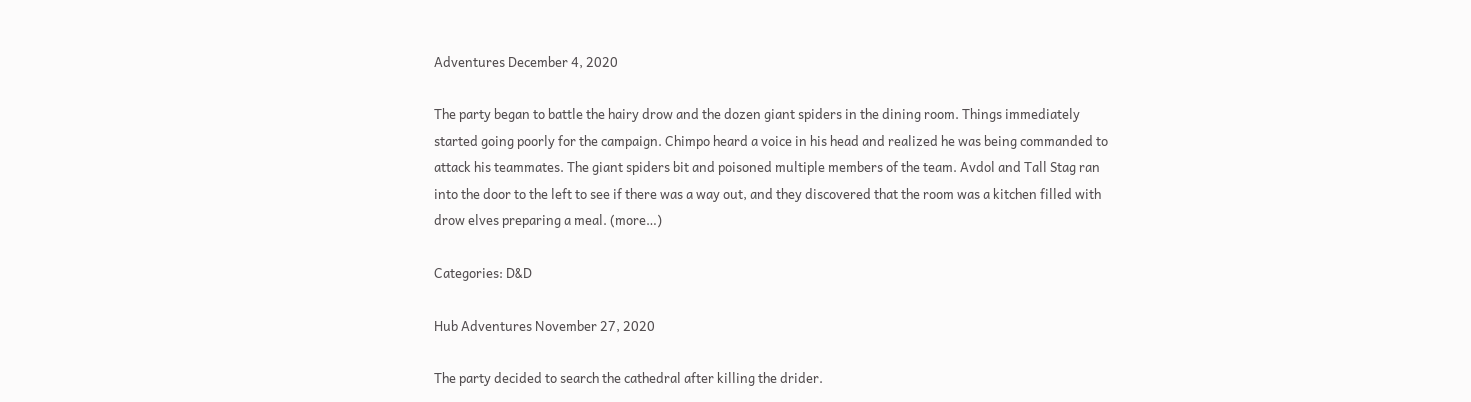Adventures December 4, 2020

The party began to battle the hairy drow and the dozen giant spiders in the dining room. Things immediately started going poorly for the campaign. Chimpo heard a voice in his head and realized he was being commanded to attack his teammates. The giant spiders bit and poisoned multiple members of the team. Avdol and Tall Stag ran into the door to the left to see if there was a way out, and they discovered that the room was a kitchen filled with drow elves preparing a meal. (more…)

Categories: D&D

Hub Adventures November 27, 2020

The party decided to search the cathedral after killing the drider.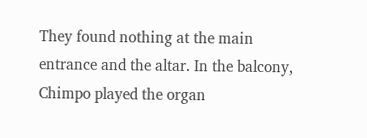They found nothing at the main entrance and the altar. In the balcony, Chimpo played the organ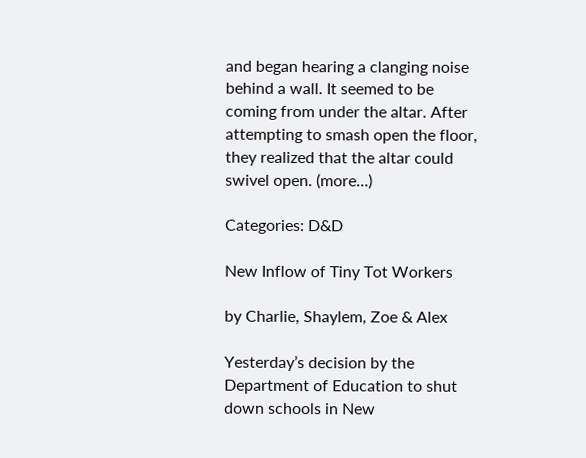and began hearing a clanging noise behind a wall. It seemed to be coming from under the altar. After attempting to smash open the floor, they realized that the altar could swivel open. (more…)

Categories: D&D

New Inflow of Tiny Tot Workers

by Charlie, Shaylem, Zoe & Alex

Yesterday’s decision by the Department of Education to shut down schools in New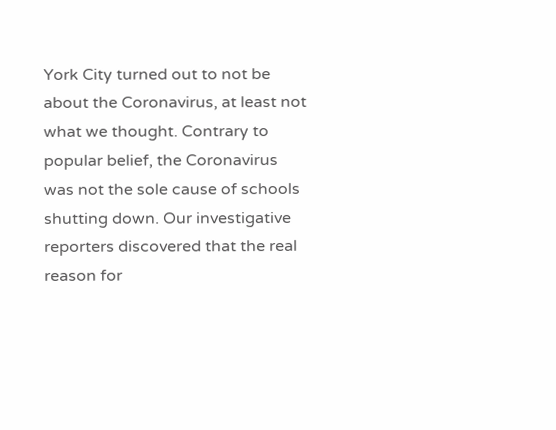York City turned out to not be about the Coronavirus, at least not what we thought. Contrary to popular belief, the Coronavirus was not the sole cause of schools shutting down. Our investigative reporters discovered that the real reason for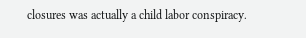closures was actually a child labor conspiracy.